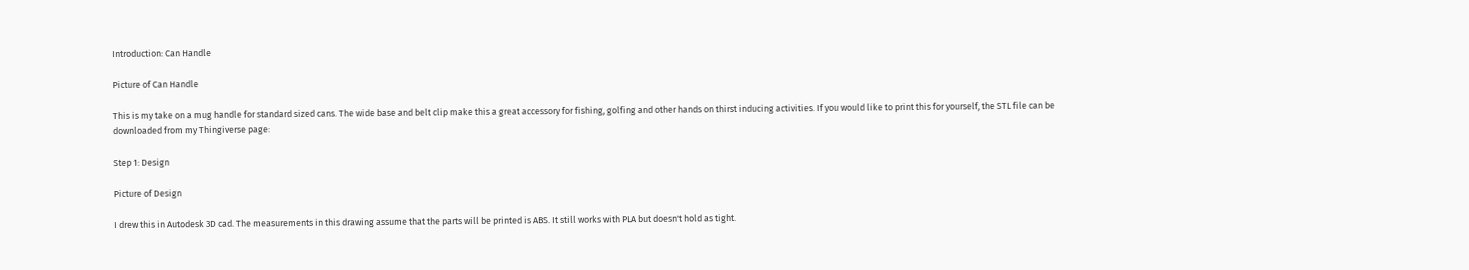Introduction: Can Handle

Picture of Can Handle

This is my take on a mug handle for standard sized cans. The wide base and belt clip make this a great accessory for fishing, golfing and other hands on thirst inducing activities. If you would like to print this for yourself, the STL file can be downloaded from my Thingiverse page:

Step 1: Design

Picture of Design

I drew this in Autodesk 3D cad. The measurements in this drawing assume that the parts will be printed is ABS. It still works with PLA but doesn't hold as tight.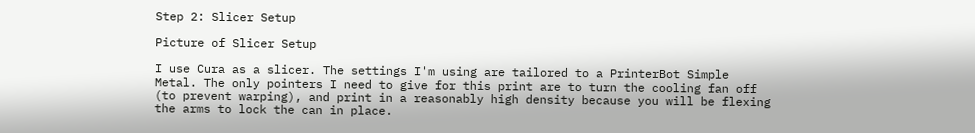Step 2: Slicer Setup

Picture of Slicer Setup

I use Cura as a slicer. The settings I'm using are tailored to a PrinterBot Simple Metal. The only pointers I need to give for this print are to turn the cooling fan off (to prevent warping), and print in a reasonably high density because you will be flexing the arms to lock the can in place.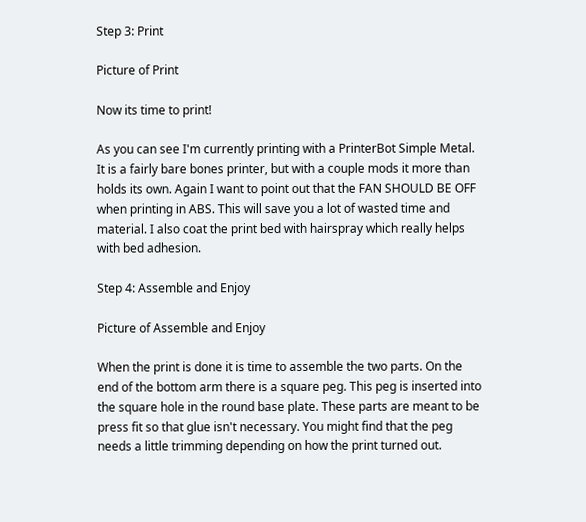Step 3: Print

Picture of Print

Now its time to print!

As you can see I'm currently printing with a PrinterBot Simple Metal. It is a fairly bare bones printer, but with a couple mods it more than holds its own. Again I want to point out that the FAN SHOULD BE OFF when printing in ABS. This will save you a lot of wasted time and material. I also coat the print bed with hairspray which really helps with bed adhesion.

Step 4: Assemble and Enjoy

Picture of Assemble and Enjoy

When the print is done it is time to assemble the two parts. On the end of the bottom arm there is a square peg. This peg is inserted into the square hole in the round base plate. These parts are meant to be press fit so that glue isn't necessary. You might find that the peg needs a little trimming depending on how the print turned out.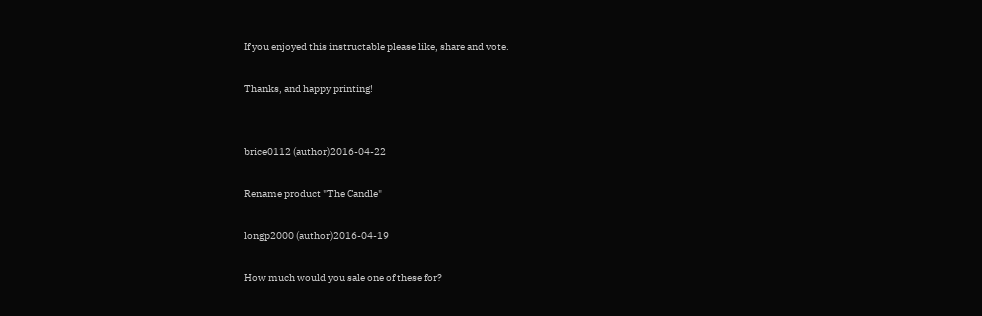If you enjoyed this instructable please like, share and vote.

Thanks, and happy printing!


brice0112 (author)2016-04-22

Rename product "The Candle"

longp2000 (author)2016-04-19

How much would you sale one of these for?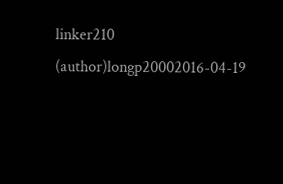linker210 (author)longp20002016-04-19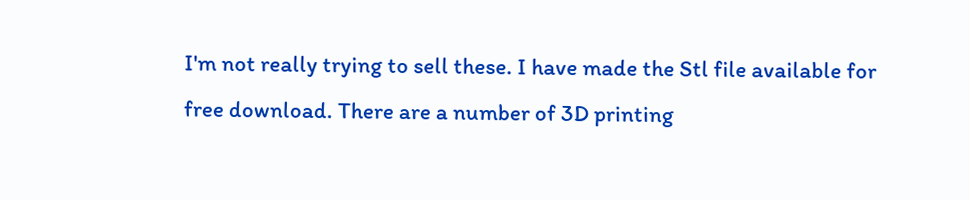I'm not really trying to sell these. I have made the Stl file available for free download. There are a number of 3D printing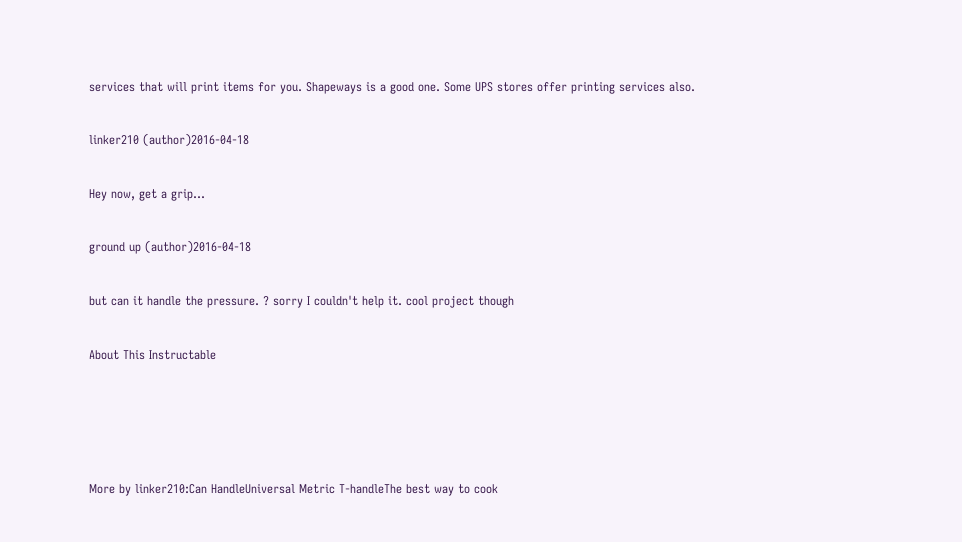services that will print items for you. Shapeways is a good one. Some UPS stores offer printing services also.

linker210 (author)2016-04-18

Hey now, get a grip...

ground up (author)2016-04-18

but can it handle the pressure. ? sorry I couldn't help it. cool project though

About This Instructable




More by linker210:Can HandleUniversal Metric T-handleThe best way to cook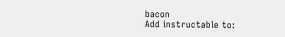bacon
Add instructable to: